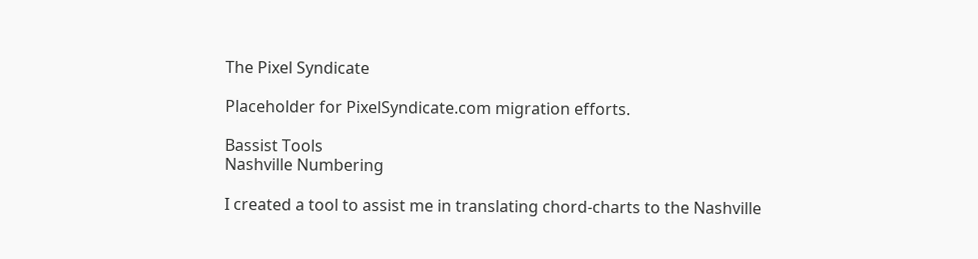The Pixel Syndicate

Placeholder for PixelSyndicate.com migration efforts.

Bassist Tools
Nashville Numbering

I created a tool to assist me in translating chord-charts to the Nashville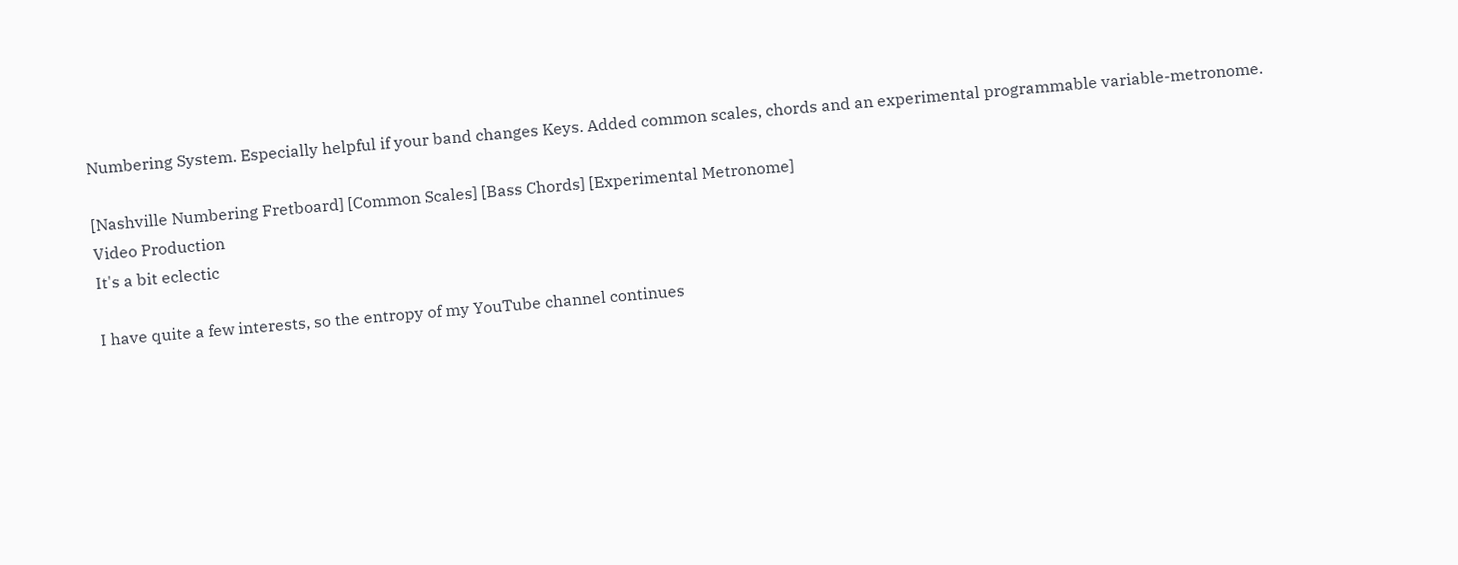Numbering System. Especially helpful if your band changes Keys. Added common scales, chords and an experimental programmable variable-metronome.

[Nashville Numbering Fretboard] [Common Scales] [Bass Chords] [Experimental Metronome]
Video Production
It's a bit eclectic

I have quite a few interests, so the entropy of my YouTube channel continues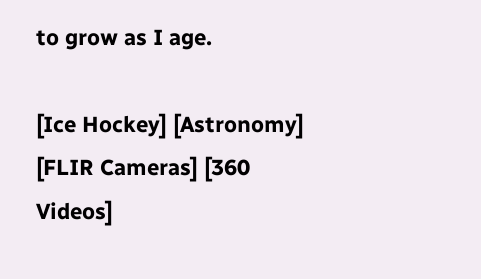to grow as I age.

[Ice Hockey] [Astronomy] [FLIR Cameras] [360 Videos]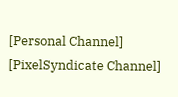[Personal Channel] [PixelSyndicate Channel]